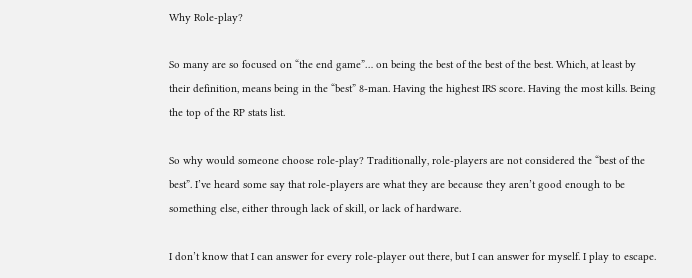Why Role-play?

So many are so focused on “the end game”… on being the best of the best of the best. Which, at least by their definition, means being in the “best” 8-man. Having the highest IRS score. Having the most kills. Being the top of the RP stats list.

So why would someone choose role-play? Traditionally, role-players are not considered the “best of the best”. I’ve heard some say that role-players are what they are because they aren’t good enough to be something else, either through lack of skill, or lack of hardware.

I don’t know that I can answer for every role-player out there, but I can answer for myself. I play to escape.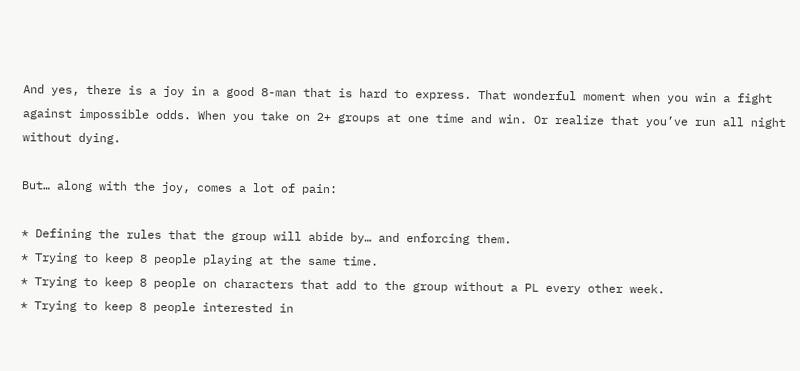And yes, there is a joy in a good 8-man that is hard to express. That wonderful moment when you win a fight against impossible odds. When you take on 2+ groups at one time and win. Or realize that you’ve run all night without dying.

But… along with the joy, comes a lot of pain:

* Defining the rules that the group will abide by… and enforcing them.
* Trying to keep 8 people playing at the same time.
* Trying to keep 8 people on characters that add to the group without a PL every other week.
* Trying to keep 8 people interested in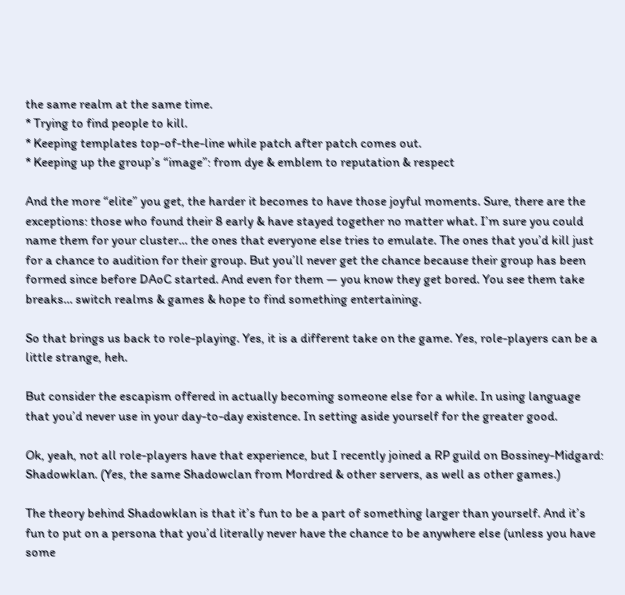the same realm at the same time.
* Trying to find people to kill.
* Keeping templates top-of-the-line while patch after patch comes out.
* Keeping up the group’s “image”: from dye & emblem to reputation & respect

And the more “elite” you get, the harder it becomes to have those joyful moments. Sure, there are the exceptions: those who found their 8 early & have stayed together no matter what. I’m sure you could name them for your cluster… the ones that everyone else tries to emulate. The ones that you’d kill just for a chance to audition for their group. But you’ll never get the chance because their group has been formed since before DAoC started. And even for them — you know they get bored. You see them take breaks… switch realms & games & hope to find something entertaining.

So that brings us back to role-playing. Yes, it is a different take on the game. Yes, role-players can be a little strange, heh.

But consider the escapism offered in actually becoming someone else for a while. In using language that you’d never use in your day-to-day existence. In setting aside yourself for the greater good.

Ok, yeah, not all role-players have that experience, but I recently joined a RP guild on Bossiney-Midgard: Shadowklan. (Yes, the same Shadowclan from Mordred & other servers, as well as other games.)

The theory behind Shadowklan is that it’s fun to be a part of something larger than yourself. And it’s fun to put on a persona that you’d literally never have the chance to be anywhere else (unless you have some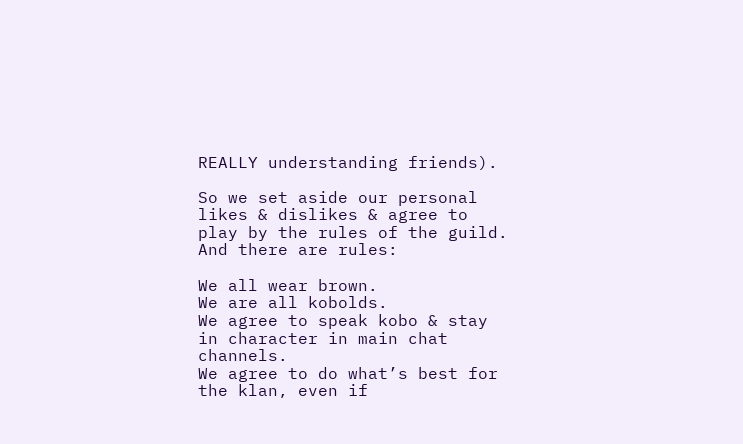REALLY understanding friends).

So we set aside our personal likes & dislikes & agree to play by the rules of the guild. And there are rules:

We all wear brown.
We are all kobolds.
We agree to speak kobo & stay in character in main chat channels.
We agree to do what’s best for the klan, even if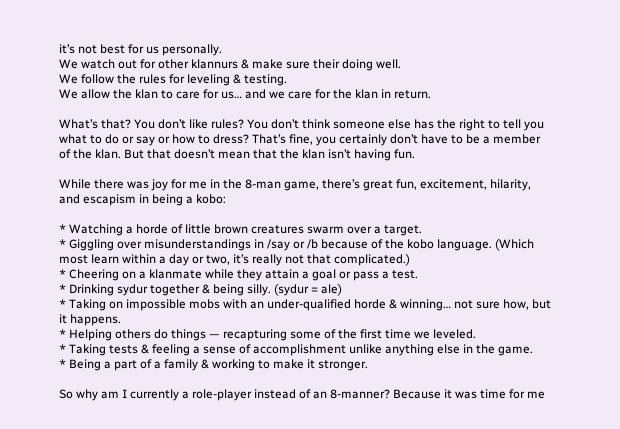it’s not best for us personally.
We watch out for other klannurs & make sure their doing well.
We follow the rules for leveling & testing.
We allow the klan to care for us… and we care for the klan in return.

What’s that? You don’t like rules? You don’t think someone else has the right to tell you what to do or say or how to dress? That’s fine, you certainly don’t have to be a member of the klan. But that doesn’t mean that the klan isn’t having fun.

While there was joy for me in the 8-man game, there’s great fun, excitement, hilarity, and escapism in being a kobo:

* Watching a horde of little brown creatures swarm over a target.
* Giggling over misunderstandings in /say or /b because of the kobo language. (Which most learn within a day or two, it’s really not that complicated.)
* Cheering on a klanmate while they attain a goal or pass a test.
* Drinking sydur together & being silly. (sydur = ale)
* Taking on impossible mobs with an under-qualified horde & winning… not sure how, but it happens.
* Helping others do things — recapturing some of the first time we leveled.
* Taking tests & feeling a sense of accomplishment unlike anything else in the game.
* Being a part of a family & working to make it stronger.

So why am I currently a role-player instead of an 8-manner? Because it was time for me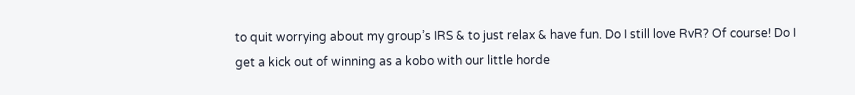to quit worrying about my group’s IRS & to just relax & have fun. Do I still love RvR? Of course! Do I get a kick out of winning as a kobo with our little horde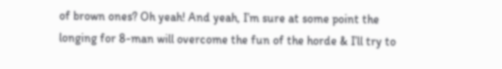of brown ones? Oh yeah! And yeah, I’m sure at some point the longing for 8-man will overcome the fun of the horde & I’ll try to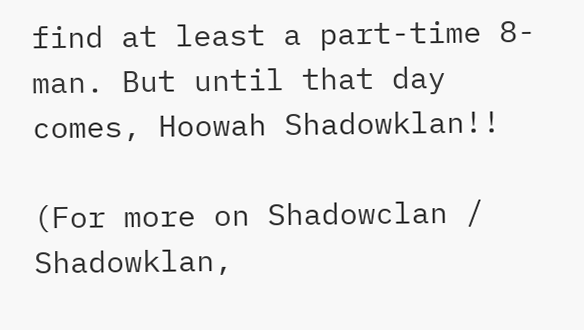find at least a part-time 8-man. But until that day comes, Hoowah Shadowklan!!

(For more on Shadowclan / Shadowklan,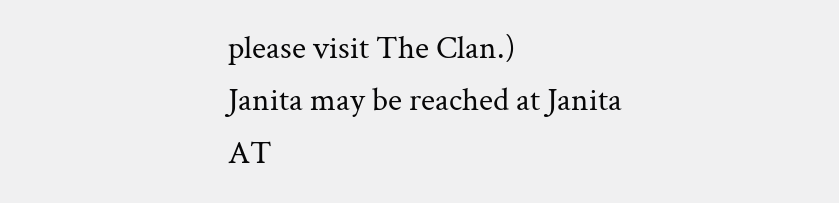please visit The Clan.)
Janita may be reached at Janita AT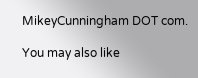MikeyCunningham DOT com.

You may also like